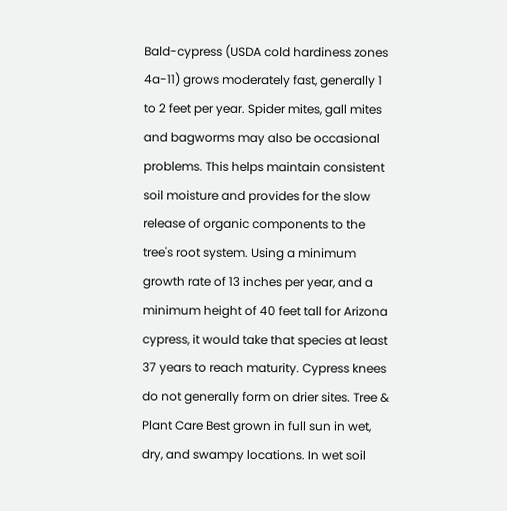Bald-cypress (USDA cold hardiness zones 4a-11) grows moderately fast, generally 1 to 2 feet per year. Spider mites, gall mites and bagworms may also be occasional problems. This helps maintain consistent soil moisture and provides for the slow release of organic components to the tree's root system. Using a minimum growth rate of 13 inches per year, and a minimum height of 40 feet tall for Arizona cypress, it would take that species at least 37 years to reach maturity. Cypress knees do not generally form on drier sites. Tree & Plant Care Best grown in full sun in wet, dry, and swampy locations. In wet soil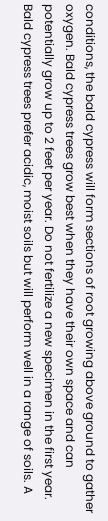conditions, the bald cypress will form sections of root growing above ground to gather oxygen. Bald cypress trees grow best when they have their own space and can potentially grow up to 2 feet per year. Do not fertilize a new specimen in the first year. Bald cypress trees prefer acidic, moist soils but will perform well in a range of soils. A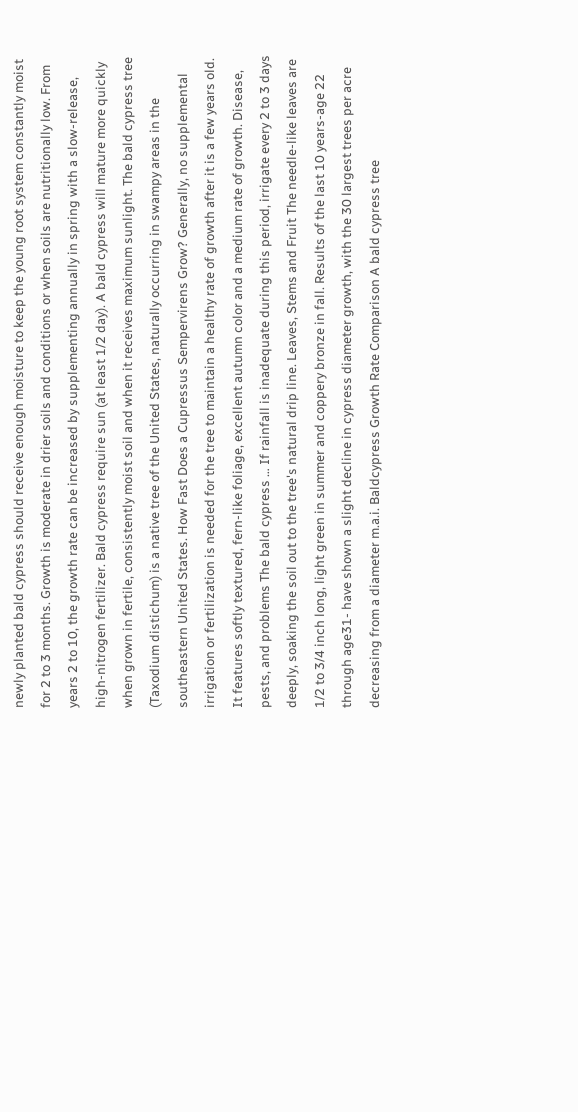newly planted bald cypress should receive enough moisture to keep the young root system constantly moist for 2 to 3 months. Growth is moderate in drier soils and conditions or when soils are nutritionally low. From years 2 to 10, the growth rate can be increased by supplementing annually in spring with a slow-release, high-nitrogen fertilizer. Bald cypress require sun (at least 1/2 day). A bald cypress will mature more quickly when grown in fertile, consistently moist soil and when it receives maximum sunlight. The bald cypress tree (Taxodium distichum) is a native tree of the United States, naturally occurring in swampy areas in the southeastern United States. How Fast Does a Cupressus Sempervirens Grow? Generally, no supplemental irrigation or fertilization is needed for the tree to maintain a healthy rate of growth after it is a few years old. It features softly textured, fern-like foliage, excellent autumn color and a medium rate of growth. Disease, pests, and problems The bald cypress … If rainfall is inadequate during this period, irrigate every 2 to 3 days deeply, soaking the soil out to the tree's natural drip line. Leaves, Stems and Fruit The needle-like leaves are 1/2 to 3/4 inch long, light green in summer and coppery bronze in fall. Results of the last 10 years-age 22 through age31- have shown a slight decline in cypress diameter growth, with the 30 largest trees per acre decreasing from a diameter m.a.i. Baldcypress Growth Rate Comparison A bald cypress tree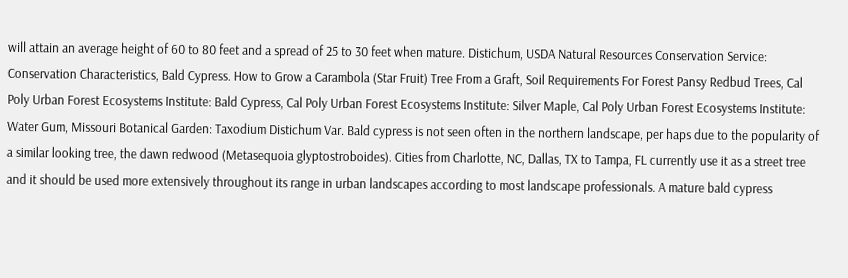will attain an average height of 60 to 80 feet and a spread of 25 to 30 feet when mature. Distichum, USDA Natural Resources Conservation Service: Conservation Characteristics, Bald Cypress. How to Grow a Carambola (Star Fruit) Tree From a Graft, Soil Requirements For Forest Pansy Redbud Trees, Cal Poly Urban Forest Ecosystems Institute: Bald Cypress, Cal Poly Urban Forest Ecosystems Institute: Silver Maple, Cal Poly Urban Forest Ecosystems Institute: Water Gum, Missouri Botanical Garden: Taxodium Distichum Var. Bald cypress is not seen often in the northern landscape, per haps due to the popularity of a similar looking tree, the dawn redwood (Metasequoia glyptostroboides). Cities from Charlotte, NC, Dallas, TX to Tampa, FL currently use it as a street tree and it should be used more extensively throughout its range in urban landscapes according to most landscape professionals. A mature bald cypress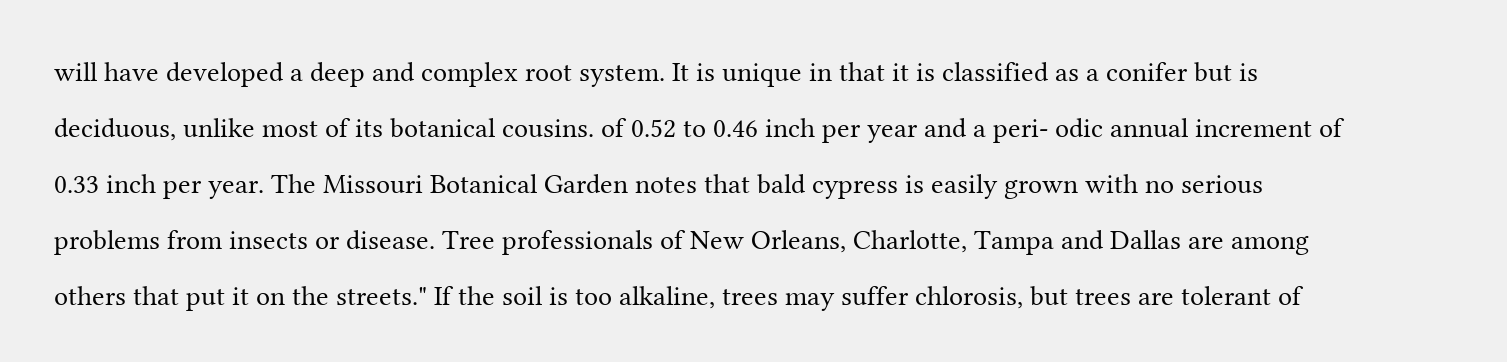will have developed a deep and complex root system. It is unique in that it is classified as a conifer but is deciduous, unlike most of its botanical cousins. of 0.52 to 0.46 inch per year and a peri- odic annual increment of 0.33 inch per year. The Missouri Botanical Garden notes that bald cypress is easily grown with no serious problems from insects or disease. Tree professionals of New Orleans, Charlotte, Tampa and Dallas are among others that put it on the streets." If the soil is too alkaline, trees may suffer chlorosis, but trees are tolerant of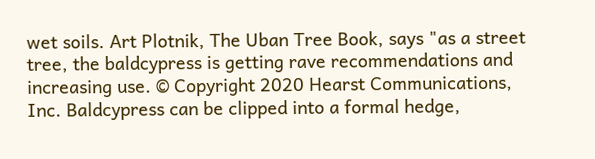wet soils. Art Plotnik, The Uban Tree Book, says "as a street tree, the baldcypress is getting rave recommendations and increasing use. © Copyright 2020 Hearst Communications, Inc. Baldcypress can be clipped into a formal hedge,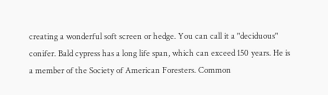creating a wonderful soft screen or hedge. You can call it a "deciduous" conifer. Bald cypress has a long life span, which can exceed 150 years. He is a member of the Society of American Foresters. Common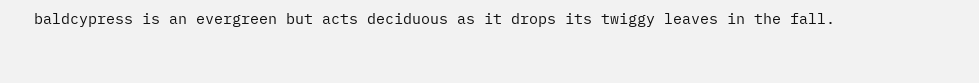baldcypress is an evergreen but acts deciduous as it drops its twiggy leaves in the fall.